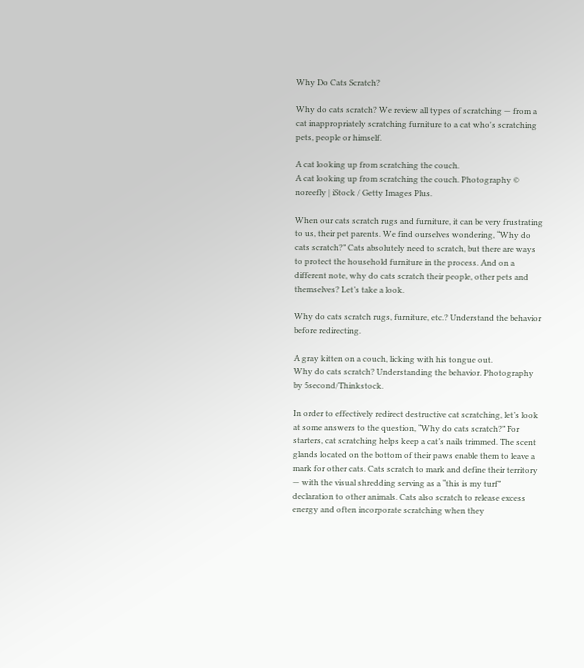Why Do Cats Scratch?

Why do cats scratch? We review all types of scratching — from a cat inappropriately scratching furniture to a cat who's scratching pets, people or himself.

A cat looking up from scratching the couch.
A cat looking up from scratching the couch. Photography © noreefly | iStock / Getty Images Plus.

When our cats scratch rugs and furniture, it can be very frustrating to us, their pet parents. We find ourselves wondering, “Why do cats scratch?” Cats absolutely need to scratch, but there are ways to protect the household furniture in the process. And on a different note, why do cats scratch their people, other pets and themselves? Let’s take a look.

Why do cats scratch rugs, furniture, etc.? Understand the behavior before redirecting.

A gray kitten on a couch, licking with his tongue out.
Why do cats scratch? Understanding the behavior. Photography by 5second/Thinkstock.

In order to effectively redirect destructive cat scratching, let’s look at some answers to the question, “Why do cats scratch?” For starters, cat scratching helps keep a cat’s nails trimmed. The scent glands located on the bottom of their paws enable them to leave a mark for other cats. Cats scratch to mark and define their territory — with the visual shredding serving as a “this is my turf” declaration to other animals. Cats also scratch to release excess energy and often incorporate scratching when they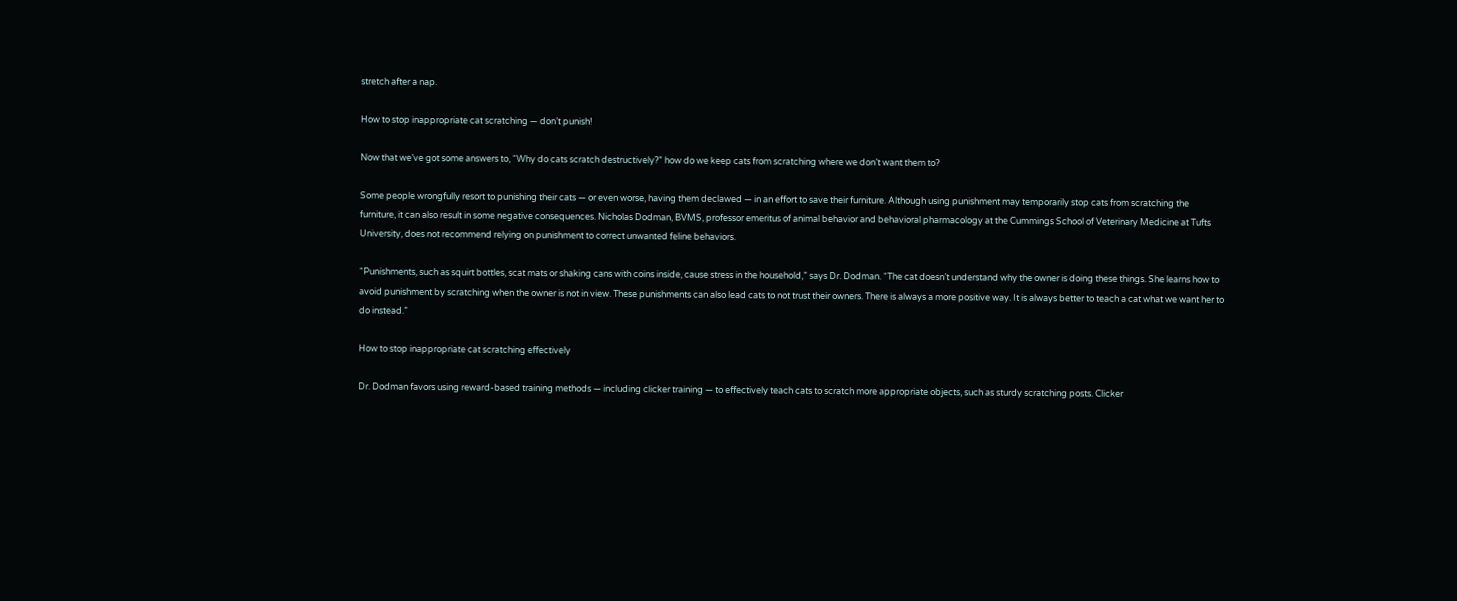stretch after a nap.

How to stop inappropriate cat scratching — don’t punish!

Now that we’ve got some answers to, “Why do cats scratch destructively?” how do we keep cats from scratching where we don’t want them to?

Some people wrongfully resort to punishing their cats — or even worse, having them declawed — in an effort to save their furniture. Although using punishment may temporarily stop cats from scratching the furniture, it can also result in some negative consequences. Nicholas Dodman, BVMS, professor emeritus of animal behavior and behavioral pharmacology at the Cummings School of Veterinary Medicine at Tufts University, does not recommend relying on punishment to correct unwanted feline behaviors.

“Punishments, such as squirt bottles, scat mats or shaking cans with coins inside, cause stress in the household,” says Dr. Dodman. “The cat doesn’t understand why the owner is doing these things. She learns how to avoid punishment by scratching when the owner is not in view. These punishments can also lead cats to not trust their owners. There is always a more positive way. It is always better to teach a cat what we want her to do instead.”

How to stop inappropriate cat scratching effectively

Dr. Dodman favors using reward-based training methods — including clicker training — to effectively teach cats to scratch more appropriate objects, such as sturdy scratching posts. Clicker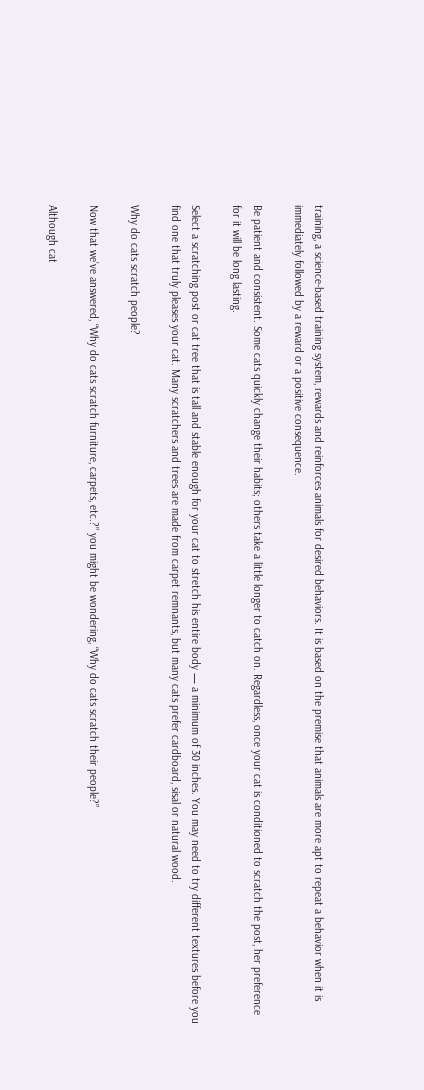training, a science-based training system, rewards and reinforces animals for desired behaviors. It is based on the premise that animals are more apt to repeat a behavior when it is immediately followed by a reward or a positive consequence.

Be patient and consistent. Some cats quickly change their habits; others take a little longer to catch on. Regardless, once your cat is conditioned to scratch the post, her preference for it will be long lasting.

Select a scratching post or cat tree that is tall and stable enough for your cat to stretch his entire body — a minimum of 30 inches. You may need to try different textures before you find one that truly pleases your cat. Many scratchers and trees are made from carpet remnants, but many cats prefer cardboard, sisal or natural wood.

Why do cats scratch people?

Now that we’ve answered, “Why do cats scratch furniture, carpets, etc.?” you might be wondering, “Why do cats scratch their people?”

Although cat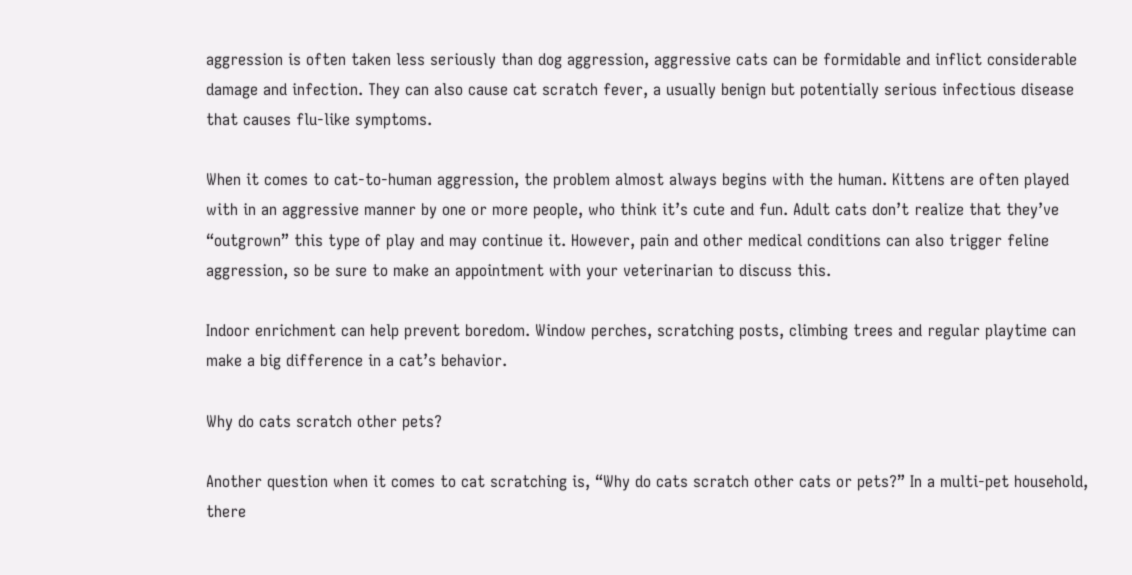aggression is often taken less seriously than dog aggression, aggressive cats can be formidable and inflict considerable damage and infection. They can also cause cat scratch fever, a usually benign but potentially serious infectious disease that causes flu-like symptoms.

When it comes to cat-to-human aggression, the problem almost always begins with the human. Kittens are often played with in an aggressive manner by one or more people, who think it’s cute and fun. Adult cats don’t realize that they’ve “outgrown” this type of play and may continue it. However, pain and other medical conditions can also trigger feline aggression, so be sure to make an appointment with your veterinarian to discuss this.

Indoor enrichment can help prevent boredom. Window perches, scratching posts, climbing trees and regular playtime can make a big difference in a cat’s behavior.

Why do cats scratch other pets?

Another question when it comes to cat scratching is, “Why do cats scratch other cats or pets?” In a multi-pet household, there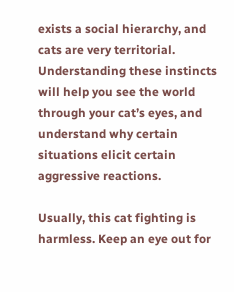exists a social hierarchy, and cats are very territorial. Understanding these instincts will help you see the world through your cat’s eyes, and understand why certain situations elicit certain aggressive reactions.

Usually, this cat fighting is harmless. Keep an eye out for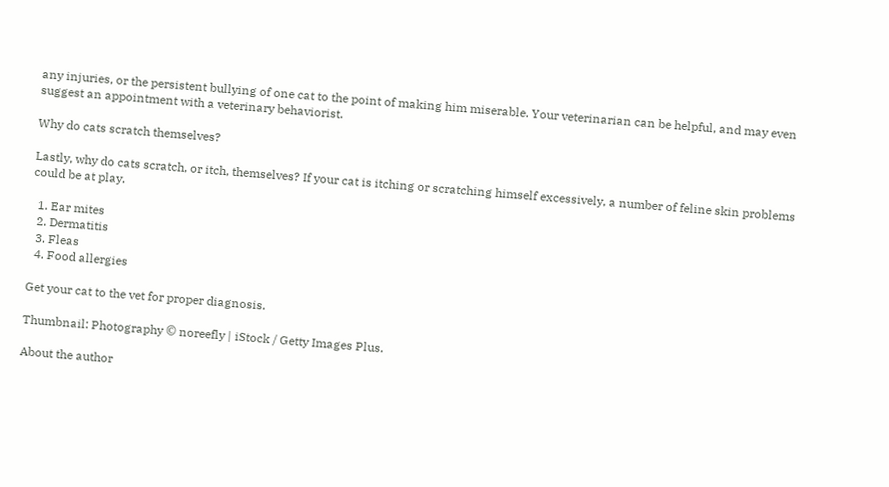any injuries, or the persistent bullying of one cat to the point of making him miserable. Your veterinarian can be helpful, and may even suggest an appointment with a veterinary behaviorist.

Why do cats scratch themselves?

Lastly, why do cats scratch, or itch, themselves? If your cat is itching or scratching himself excessively, a number of feline skin problems could be at play.

  1. Ear mites
  2. Dermatitis
  3. Fleas
  4. Food allergies

Get your cat to the vet for proper diagnosis.

Thumbnail: Photography © noreefly | iStock / Getty Images Plus.

About the author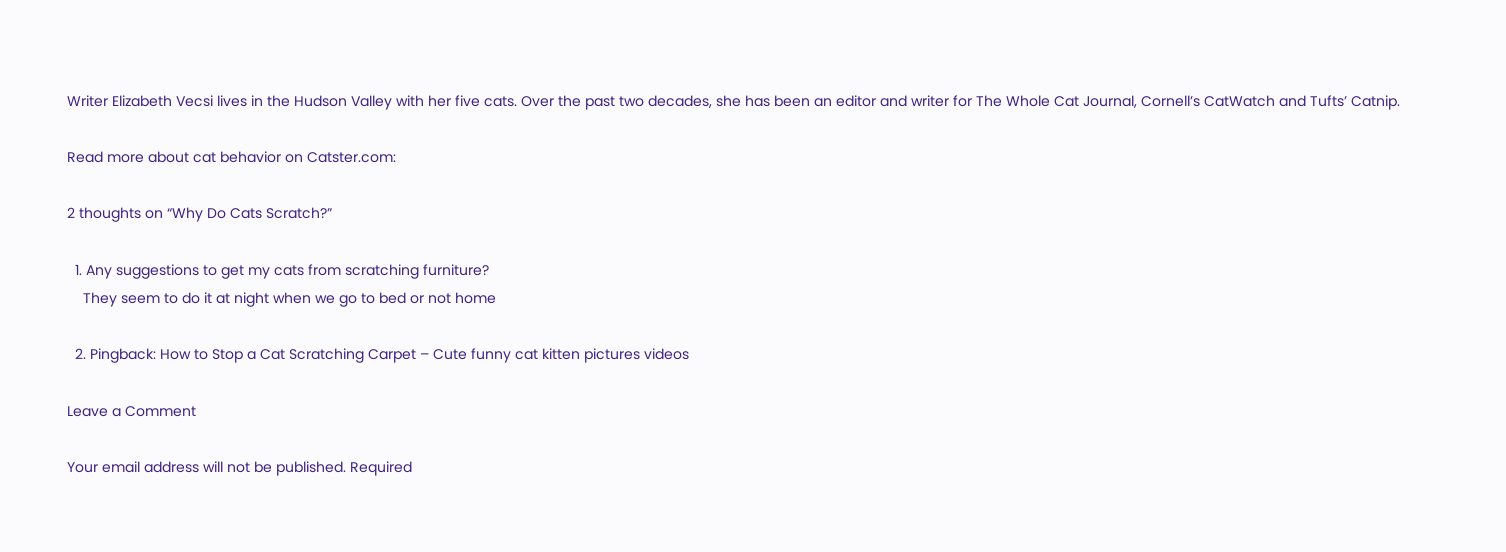Writer Elizabeth Vecsi lives in the Hudson Valley with her five cats. Over the past two decades, she has been an editor and writer for The Whole Cat Journal, Cornell’s CatWatch and Tufts’ Catnip.

Read more about cat behavior on Catster.com:

2 thoughts on “Why Do Cats Scratch?”

  1. Any suggestions to get my cats from scratching furniture?
    They seem to do it at night when we go to bed or not home

  2. Pingback: How to Stop a Cat Scratching Carpet – Cute funny cat kitten pictures videos

Leave a Comment

Your email address will not be published. Required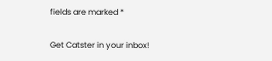fields are marked *

Get Catster in your inbox!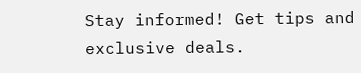Stay informed! Get tips and exclusive deals.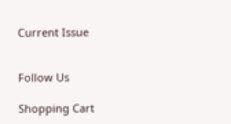Current Issue


Follow Us

Shopping Cart